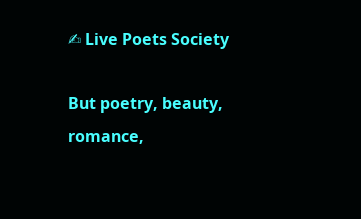✍ Live Poets Society

But poetry, beauty, romance,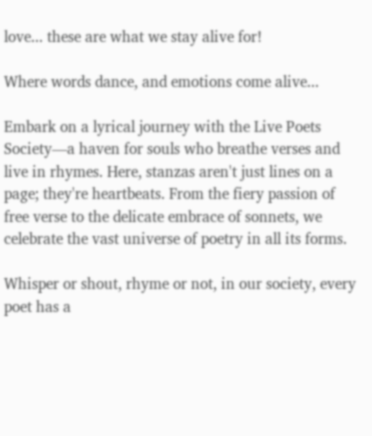love... these are what we stay alive for!

Where words dance, and emotions come alive...

Embark on a lyrical journey with the Live Poets Society—a haven for souls who breathe verses and live in rhymes. Here, stanzas aren't just lines on a page; they're heartbeats. From the fiery passion of free verse to the delicate embrace of sonnets, we celebrate the vast universe of poetry in all its forms.

Whisper or shout, rhyme or not, in our society, every poet has a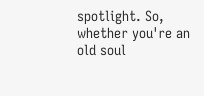spotlight. So, whether you're an old soul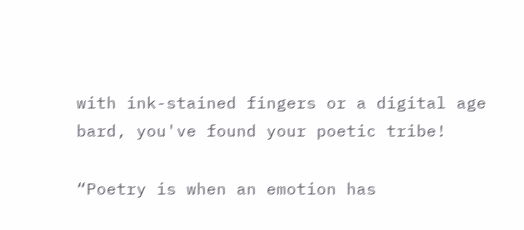with ink-stained fingers or a digital age bard, you've found your poetic tribe!

“Poetry is when an emotion has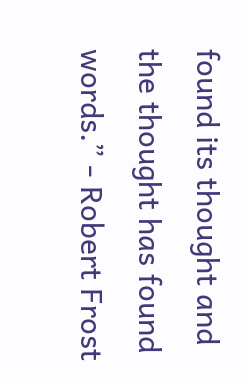found its thought and the thought has found words.” - Robert Frost